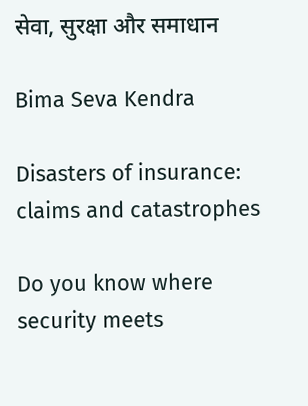सेवा, सुरक्षा और समाधान

Bima Seva Kendra

Disasters of insurance: claims and catastrophes

Do you know where security meets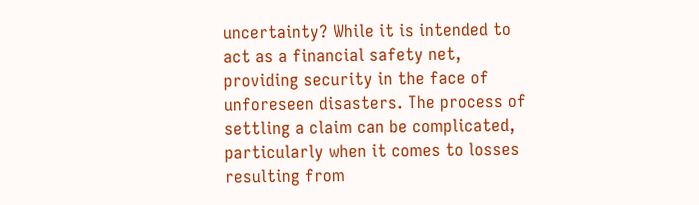uncertainty? While it is intended to act as a financial safety net, providing security in the face of unforeseen disasters. The process of settling a claim can be complicated, particularly when it comes to losses resulting from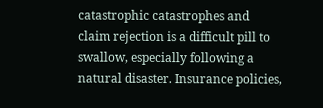catastrophic catastrophes and claim rejection is a difficult pill to swallow, especially following a natural disaster. Insurance policies,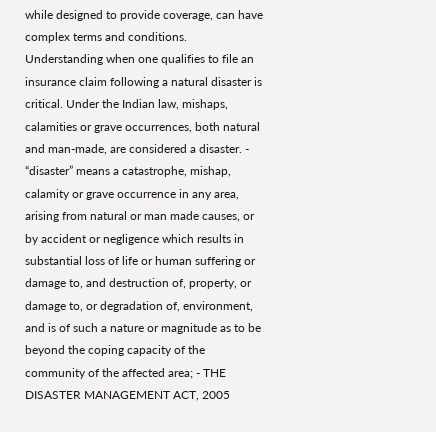while designed to provide coverage, can have complex terms and conditions. Understanding when one qualifies to file an insurance claim following a natural disaster is critical. Under the Indian law, mishaps, calamities or grave occurrences, both natural and man-made, are considered a disaster. - “disaster” means a catastrophe, mishap, calamity or grave occurrence in any area, arising from natural or man made causes, or by accident or negligence which results in substantial loss of life or human suffering or damage to, and destruction of, property, or damage to, or degradation of, environment, and is of such a nature or magnitude as to be beyond the coping capacity of the community of the affected area; - THE DISASTER MANAGEMENT ACT, 2005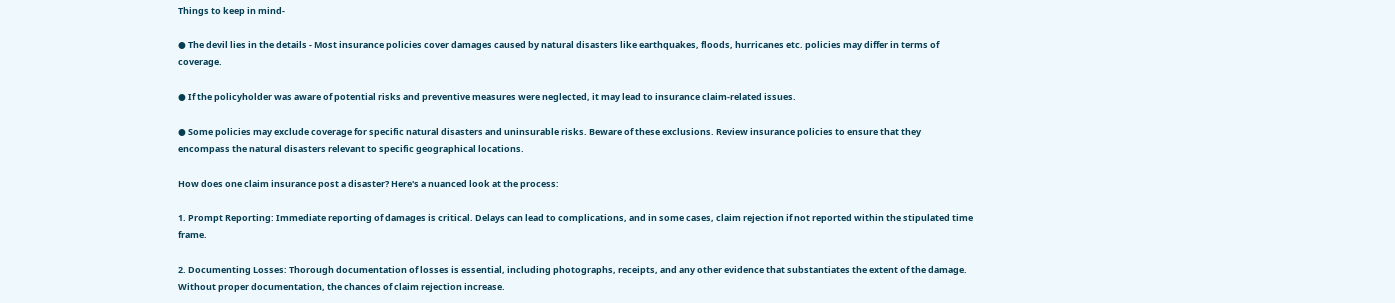Things to keep in mind-

● The devil lies in the details - Most insurance policies cover damages caused by natural disasters like earthquakes, floods, hurricanes etc. policies may differ in terms of coverage.

● If the policyholder was aware of potential risks and preventive measures were neglected, it may lead to insurance claim-related issues.

● Some policies may exclude coverage for specific natural disasters and uninsurable risks. Beware of these exclusions. Review insurance policies to ensure that they encompass the natural disasters relevant to specific geographical locations.

How does one claim insurance post a disaster? Here's a nuanced look at the process:

1. Prompt Reporting: Immediate reporting of damages is critical. Delays can lead to complications, and in some cases, claim rejection if not reported within the stipulated time frame.

2. Documenting Losses: Thorough documentation of losses is essential, including photographs, receipts, and any other evidence that substantiates the extent of the damage. Without proper documentation, the chances of claim rejection increase.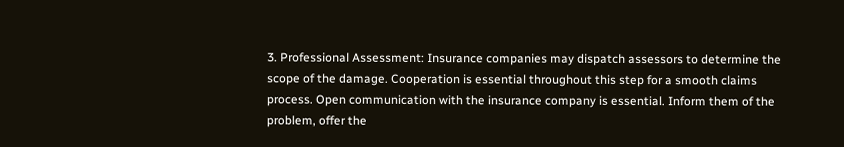3. Professional Assessment: Insurance companies may dispatch assessors to determine the scope of the damage. Cooperation is essential throughout this step for a smooth claims process. Open communication with the insurance company is essential. Inform them of the problem, offer the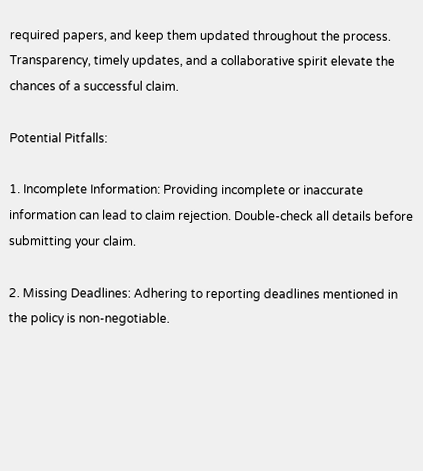required papers, and keep them updated throughout the process. Transparency, timely updates, and a collaborative spirit elevate the chances of a successful claim.

Potential Pitfalls:

1. Incomplete Information: Providing incomplete or inaccurate information can lead to claim rejection. Double-check all details before submitting your claim.

2. Missing Deadlines: Adhering to reporting deadlines mentioned in the policy is non-negotiable.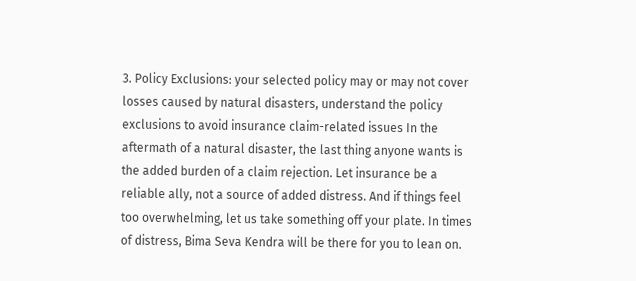3. Policy Exclusions: your selected policy may or may not cover losses caused by natural disasters, understand the policy exclusions to avoid insurance claim-related issues In the aftermath of a natural disaster, the last thing anyone wants is the added burden of a claim rejection. Let insurance be a reliable ally, not a source of added distress. And if things feel too overwhelming, let us take something off your plate. In times of distress, Bima Seva Kendra will be there for you to lean on.